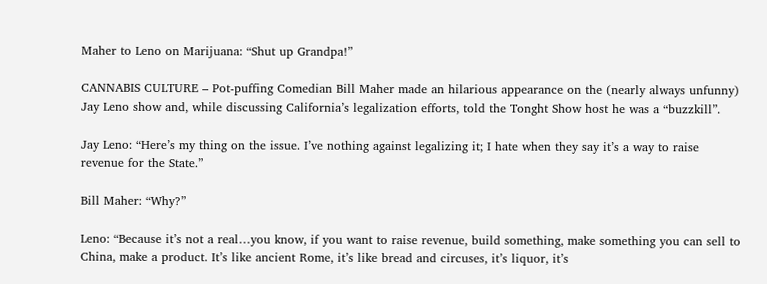Maher to Leno on Marijuana: “Shut up Grandpa!”

CANNABIS CULTURE – Pot-puffing Comedian Bill Maher made an hilarious appearance on the (nearly always unfunny) Jay Leno show and, while discussing California’s legalization efforts, told the Tonght Show host he was a “buzzkill”.

Jay Leno: “Here’s my thing on the issue. I’ve nothing against legalizing it; I hate when they say it’s a way to raise revenue for the State.”

Bill Maher: “Why?”

Leno: “Because it’s not a real…you know, if you want to raise revenue, build something, make something you can sell to China, make a product. It’s like ancient Rome, it’s like bread and circuses, it’s liquor, it’s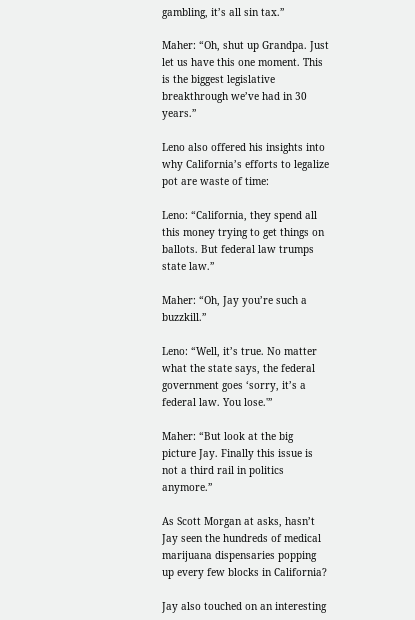gambling, it’s all sin tax.”

Maher: “Oh, shut up Grandpa. Just let us have this one moment. This is the biggest legislative breakthrough we’ve had in 30 years.”

Leno also offered his insights into why California’s efforts to legalize pot are waste of time:

Leno: “California, they spend all this money trying to get things on ballots. But federal law trumps state law.”

Maher: “Oh, Jay you’re such a buzzkill.”

Leno: “Well, it’s true. No matter what the state says, the federal government goes ‘sorry, it’s a federal law. You lose.'”

Maher: “But look at the big picture Jay. Finally this issue is not a third rail in politics anymore.”

As Scott Morgan at asks, hasn’t Jay seen the hundreds of medical marijuana dispensaries popping up every few blocks in California?

Jay also touched on an interesting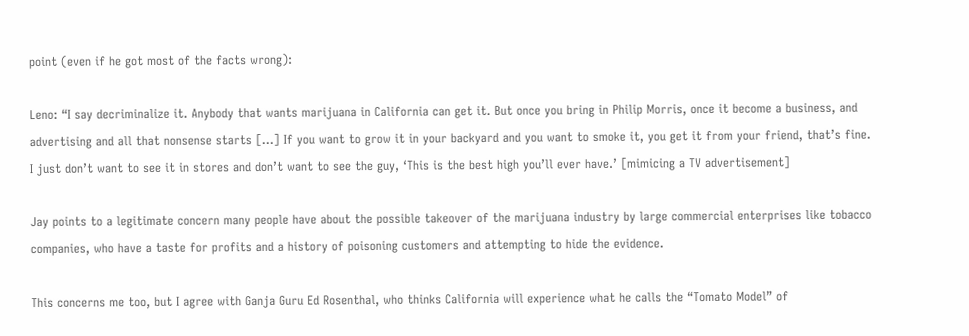point (even if he got most of the facts wrong):

Leno: “I say decriminalize it. Anybody that wants marijuana in California can get it. But once you bring in Philip Morris, once it become a business, and advertising and all that nonsense starts […] If you want to grow it in your backyard and you want to smoke it, you get it from your friend, that’s fine. I just don’t want to see it in stores and don’t want to see the guy, ‘This is the best high you’ll ever have.’ [mimicing a TV advertisement]

Jay points to a legitimate concern many people have about the possible takeover of the marijuana industry by large commercial enterprises like tobacco companies, who have a taste for profits and a history of poisoning customers and attempting to hide the evidence.

This concerns me too, but I agree with Ganja Guru Ed Rosenthal, who thinks California will experience what he calls the “Tomato Model” of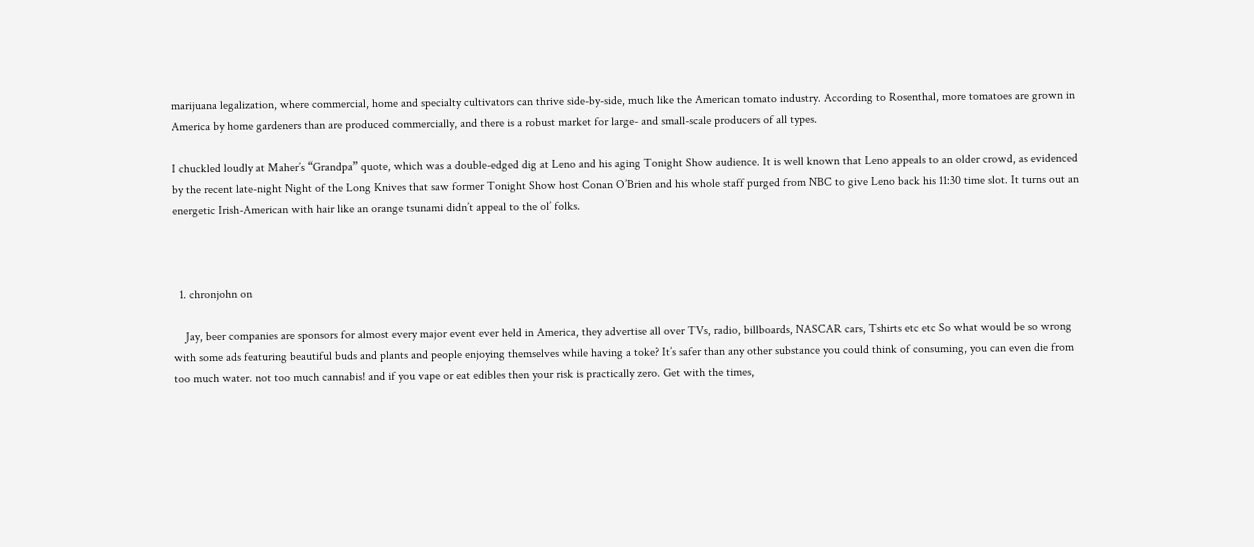marijuana legalization, where commercial, home and specialty cultivators can thrive side-by-side, much like the American tomato industry. According to Rosenthal, more tomatoes are grown in America by home gardeners than are produced commercially, and there is a robust market for large- and small-scale producers of all types.

I chuckled loudly at Maher’s “Grandpa” quote, which was a double-edged dig at Leno and his aging Tonight Show audience. It is well known that Leno appeals to an older crowd, as evidenced by the recent late-night Night of the Long Knives that saw former Tonight Show host Conan O’Brien and his whole staff purged from NBC to give Leno back his 11:30 time slot. It turns out an energetic Irish-American with hair like an orange tsunami didn’t appeal to the ol’ folks.



  1. chronjohn on

    Jay, beer companies are sponsors for almost every major event ever held in America, they advertise all over TVs, radio, billboards, NASCAR cars, Tshirts etc etc So what would be so wrong with some ads featuring beautiful buds and plants and people enjoying themselves while having a toke? It’s safer than any other substance you could think of consuming, you can even die from too much water. not too much cannabis! and if you vape or eat edibles then your risk is practically zero. Get with the times,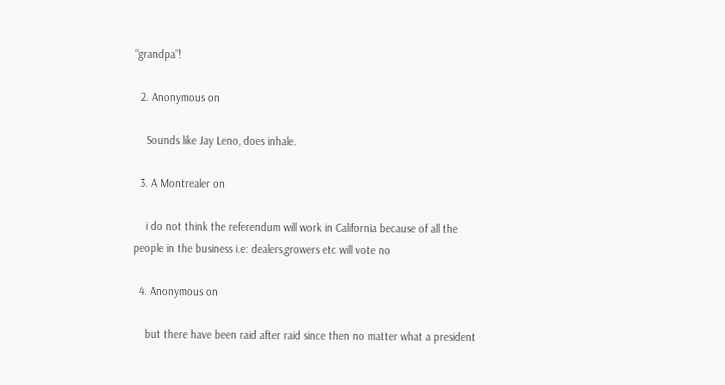“grandpa”!

  2. Anonymous on

    Sounds like Jay Leno, does inhale.

  3. A Montrealer on

    i do not think the referendum will work in California because of all the people in the business i.e: dealers,growers etc will vote no

  4. Anonymous on

    but there have been raid after raid since then no matter what a president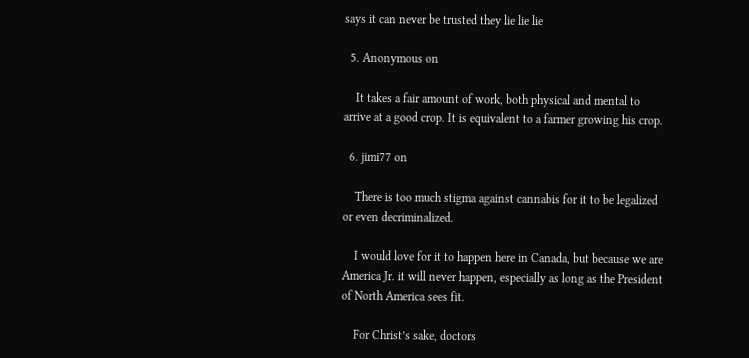says it can never be trusted they lie lie lie

  5. Anonymous on

    It takes a fair amount of work, both physical and mental to arrive at a good crop. It is equivalent to a farmer growing his crop.

  6. jimi77 on

    There is too much stigma against cannabis for it to be legalized or even decriminalized.

    I would love for it to happen here in Canada, but because we are America Jr. it will never happen, especially as long as the President of North America sees fit.

    For Christ’s sake, doctors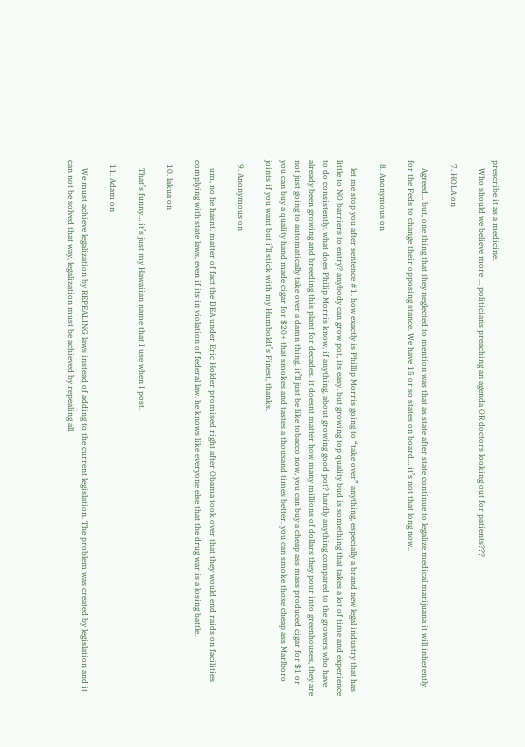prescribe it as a medicine.
    Who should we believe more … politicians preaching an agenda OR doctors looking out for patients???

  7. HOLA on

    Agreed… but, one thing that they neglected to mention was that as state after state continue to legalize medical marijuana it will inherently for the Feds to change their opposing stance. We have 15 or so states on board… it’s not that long now..

  8. Anonymous on

    let me stop you after sentence #1. how exactly is Phillip Morris going to “take over” anything, especially a brand new legal industry that has little to NO barriers to entry? anybody can grow pot, its easy. but growing top quality bud is something that takes a lot of time and experience to do consistently. what does Philip Morris know, if anything, about growing good pot? hardly anything compared to the growers who have already been growing and breeding this plant for decades. it doesnt matter how many millions of dollars they pour into greenhouses, they are not just going to automatically take over a damn thing. it’ll just be like tobacco now, you can buy a cheap ass mass produced cigar for $1 or you can buy a quality hand made cigar for $20+ that smokes and tastes a thousand times better. you can smoke those cheap ass Marlboro joints if you want but i’ll stick with my Humboldt’s Finest, thanks.

  9. Anonymous on

    um, no he hasnt. matter of fact the DEA under Eric Holder promised right after Obama took over that they would end raids on facilities complying with state laws, even if its in violation of federal law. he knows like everyone else that the drug war is a losing battle.

  10. lakua on

    That’s funny… it’s just my Hawaiian name that I use when I post.

  11. Adam on

    We must achieve legalization by REPEALING laws instead of adding to the current legislation. The problem was created by legislation and it can not be solved that way, legalization must be achieved by repealing all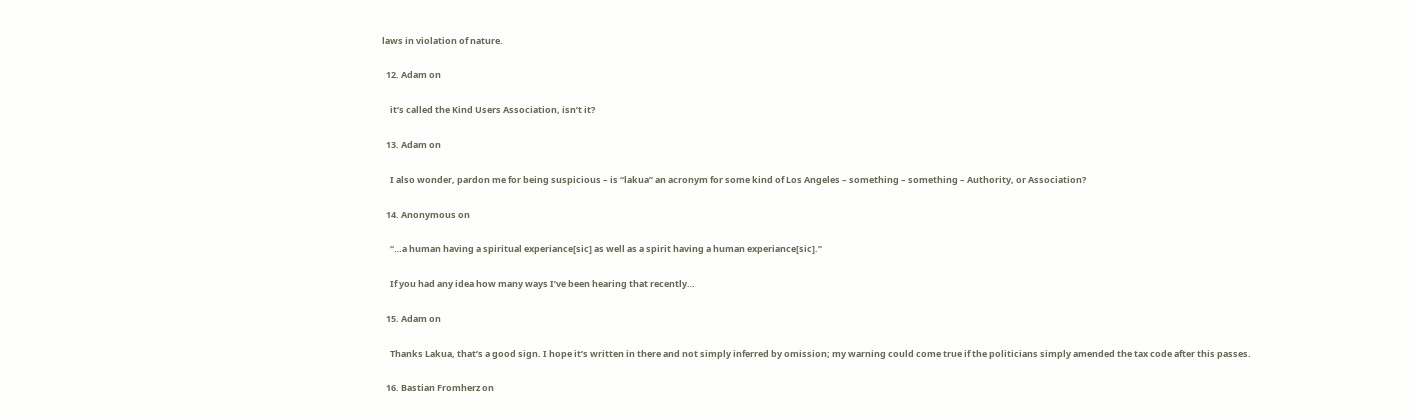laws in violation of nature.

  12. Adam on

    it’s called the Kind Users Association, isn’t it?

  13. Adam on

    I also wonder, pardon me for being suspicious – is “lakua” an acronym for some kind of Los Angeles – something – something – Authority, or Association?

  14. Anonymous on

    “…a human having a spiritual experiance[sic] as well as a spirit having a human experiance[sic].”

    If you had any idea how many ways I’ve been hearing that recently…

  15. Adam on

    Thanks Lakua, that’s a good sign. I hope it’s written in there and not simply inferred by omission; my warning could come true if the politicians simply amended the tax code after this passes.

  16. Bastian Fromherz on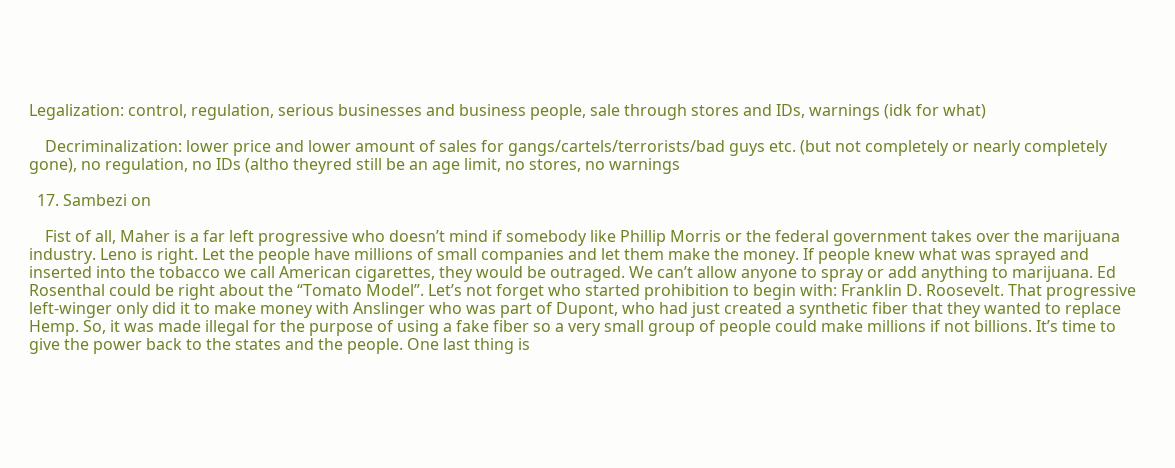Legalization: control, regulation, serious businesses and business people, sale through stores and IDs, warnings (idk for what)

    Decriminalization: lower price and lower amount of sales for gangs/cartels/terrorists/bad guys etc. (but not completely or nearly completely gone), no regulation, no IDs (altho theyred still be an age limit, no stores, no warnings

  17. Sambezi on

    Fist of all, Maher is a far left progressive who doesn’t mind if somebody like Phillip Morris or the federal government takes over the marijuana industry. Leno is right. Let the people have millions of small companies and let them make the money. If people knew what was sprayed and inserted into the tobacco we call American cigarettes, they would be outraged. We can’t allow anyone to spray or add anything to marijuana. Ed Rosenthal could be right about the “Tomato Model”. Let’s not forget who started prohibition to begin with: Franklin D. Roosevelt. That progressive left-winger only did it to make money with Anslinger who was part of Dupont, who had just created a synthetic fiber that they wanted to replace Hemp. So, it was made illegal for the purpose of using a fake fiber so a very small group of people could make millions if not billions. It’s time to give the power back to the states and the people. One last thing is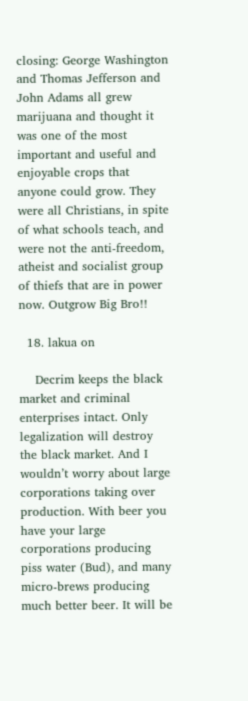closing: George Washington and Thomas Jefferson and John Adams all grew marijuana and thought it was one of the most important and useful and enjoyable crops that anyone could grow. They were all Christians, in spite of what schools teach, and were not the anti-freedom, atheist and socialist group of thiefs that are in power now. Outgrow Big Bro!!

  18. lakua on

    Decrim keeps the black market and criminal enterprises intact. Only legalization will destroy the black market. And I wouldn’t worry about large corporations taking over production. With beer you have your large corporations producing piss water (Bud), and many micro-brews producing much better beer. It will be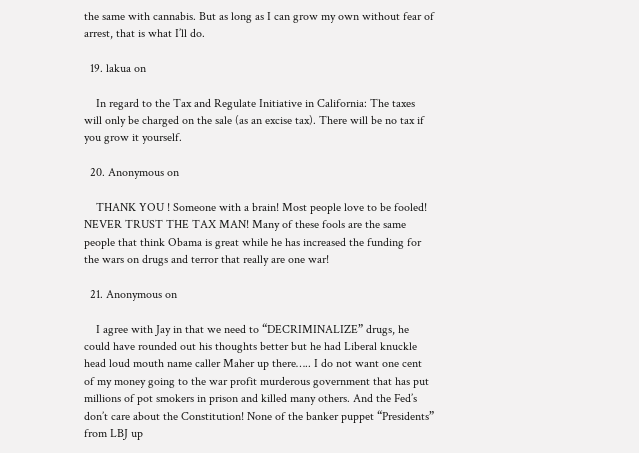the same with cannabis. But as long as I can grow my own without fear of arrest, that is what I’ll do.

  19. lakua on

    In regard to the Tax and Regulate Initiative in California: The taxes will only be charged on the sale (as an excise tax). There will be no tax if you grow it yourself.

  20. Anonymous on

    THANK YOU ! Someone with a brain! Most people love to be fooled! NEVER TRUST THE TAX MAN! Many of these fools are the same people that think Obama is great while he has increased the funding for the wars on drugs and terror that really are one war!

  21. Anonymous on

    I agree with Jay in that we need to “DECRIMINALIZE” drugs, he could have rounded out his thoughts better but he had Liberal knuckle head loud mouth name caller Maher up there….. I do not want one cent of my money going to the war profit murderous government that has put millions of pot smokers in prison and killed many others. And the Fed’s don’t care about the Constitution! None of the banker puppet “Presidents” from LBJ up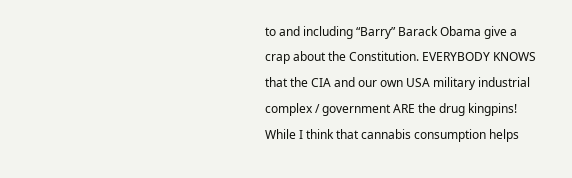to and including “Barry” Barack Obama give a crap about the Constitution. EVERYBODY KNOWS that the CIA and our own USA military industrial complex / government ARE the drug kingpins! While I think that cannabis consumption helps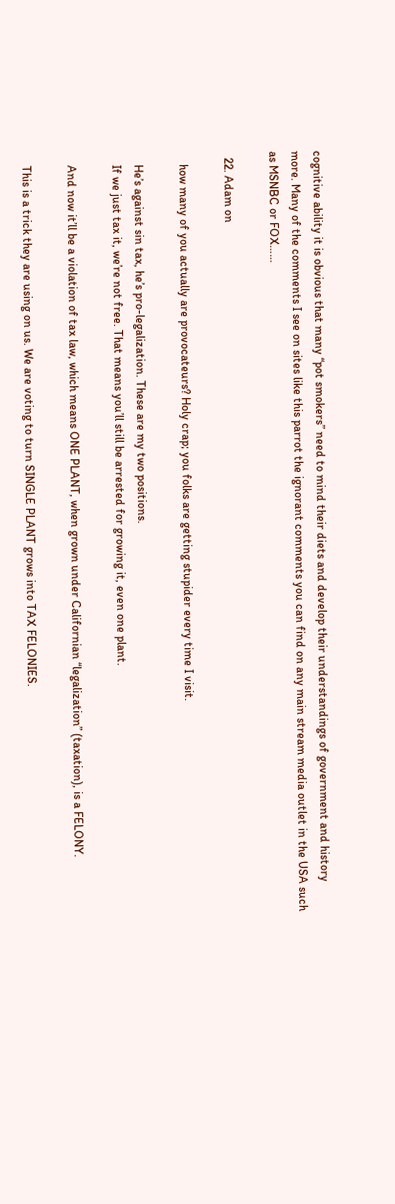cognitive ability it is obvious that many “pot smokers” need to mind their diets and develop their understandings of government and history more. Many of the comments I see on sites like this parrot the ignorant comments you can find on any main stream media outlet in the USA such as MSNBC or FOX……

  22. Adam on

    how many of you actually are provocateurs? Holy crap; you folks are getting stupider every time I visit.

    He’s against sin tax, he’s pro-legalization. These are my two positions.
    If we just tax it, we’re not free. That means you’ll still be arrested for growing it, even one plant.

    And now it’ll be a violation of tax law, which means ONE PLANT, when grown under Californian “legalization” (taxation), is a FELONY.

    This is a trick they are using on us. We are voting to turn SINGLE PLANT grows into TAX FELONIES.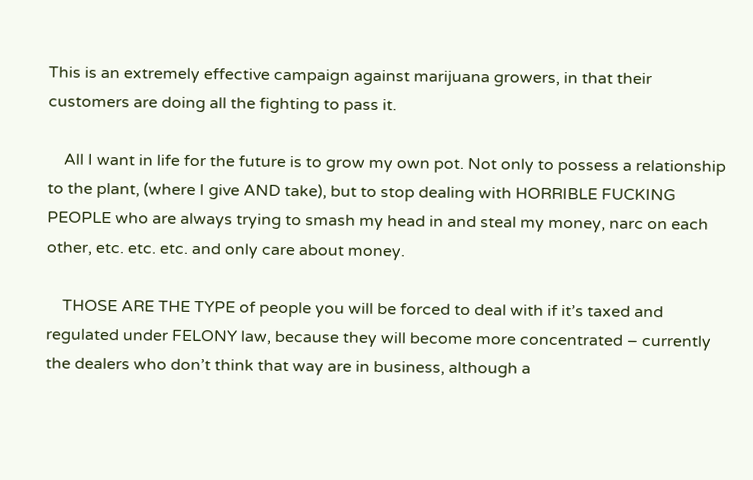This is an extremely effective campaign against marijuana growers, in that their customers are doing all the fighting to pass it.

    All I want in life for the future is to grow my own pot. Not only to possess a relationship to the plant, (where I give AND take), but to stop dealing with HORRIBLE FUCKING PEOPLE who are always trying to smash my head in and steal my money, narc on each other, etc. etc. etc. and only care about money.

    THOSE ARE THE TYPE of people you will be forced to deal with if it’s taxed and regulated under FELONY law, because they will become more concentrated – currently the dealers who don’t think that way are in business, although a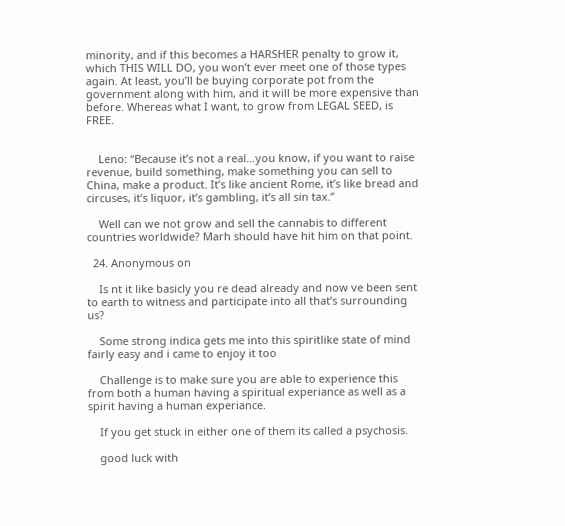minority, and if this becomes a HARSHER penalty to grow it, which THIS WILL DO, you won’t ever meet one of those types again. At least, you’ll be buying corporate pot from the government along with him, and it will be more expensive than before. Whereas what I want, to grow from LEGAL SEED, is FREE.


    Leno: “Because it’s not a real…you know, if you want to raise revenue, build something, make something you can sell to China, make a product. It’s like ancient Rome, it’s like bread and circuses, it’s liquor, it’s gambling, it’s all sin tax.”

    Well can we not grow and sell the cannabis to different countries worldwide? Marh should have hit him on that point.

  24. Anonymous on

    Is nt it like basicly you re dead already and now ve been sent to earth to witness and participate into all that’s surrounding us?

    Some strong indica gets me into this spiritlike state of mind fairly easy and i came to enjoy it too

    Challenge is to make sure you are able to experience this from both a human having a spiritual experiance as well as a spirit having a human experiance.

    If you get stuck in either one of them its called a psychosis.

    good luck with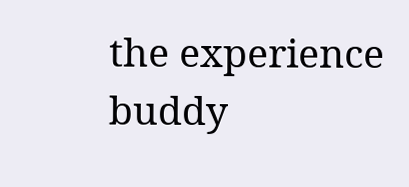the experience buddy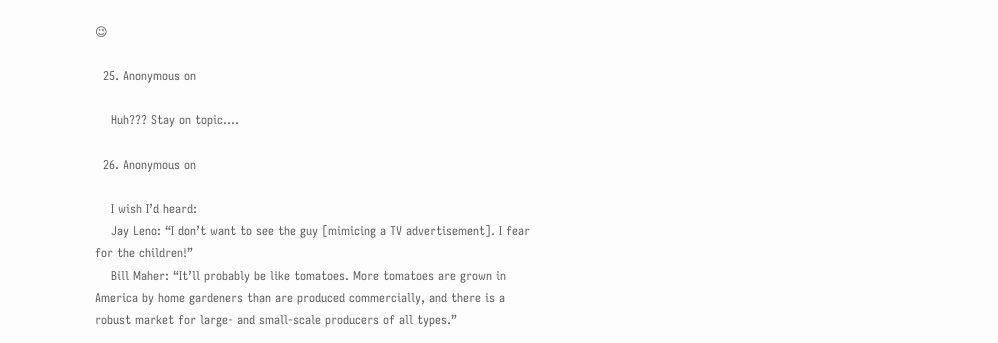😉

  25. Anonymous on

    Huh??? Stay on topic….

  26. Anonymous on

    I wish I’d heard:
    Jay Leno: “I don’t want to see the guy [mimicing a TV advertisement]. I fear for the children!”
    Bill Maher: “It’ll probably be like tomatoes. More tomatoes are grown in America by home gardeners than are produced commercially, and there is a robust market for large- and small-scale producers of all types.”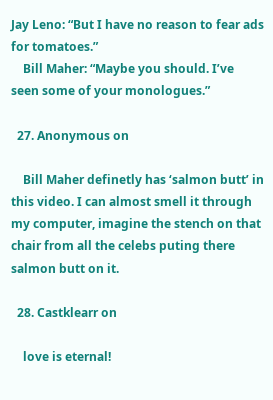Jay Leno: “But I have no reason to fear ads for tomatoes.”
    Bill Maher: “Maybe you should. I’ve seen some of your monologues.”

  27. Anonymous on

    Bill Maher definetly has ‘salmon butt’ in this video. I can almost smell it through my computer, imagine the stench on that chair from all the celebs puting there salmon butt on it.

  28. Castklearr on

    love is eternal!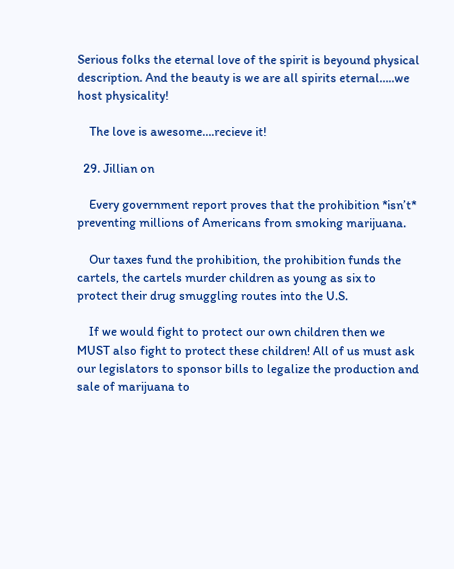Serious folks the eternal love of the spirit is beyound physical description. And the beauty is we are all spirits eternal…..we host physicality!

    The love is awesome….recieve it!

  29. Jillian on

    Every government report proves that the prohibition *isn’t* preventing millions of Americans from smoking marijuana.

    Our taxes fund the prohibition, the prohibition funds the cartels, the cartels murder children as young as six to protect their drug smuggling routes into the U.S.

    If we would fight to protect our own children then we MUST also fight to protect these children! All of us must ask our legislators to sponsor bills to legalize the production and sale of marijuana to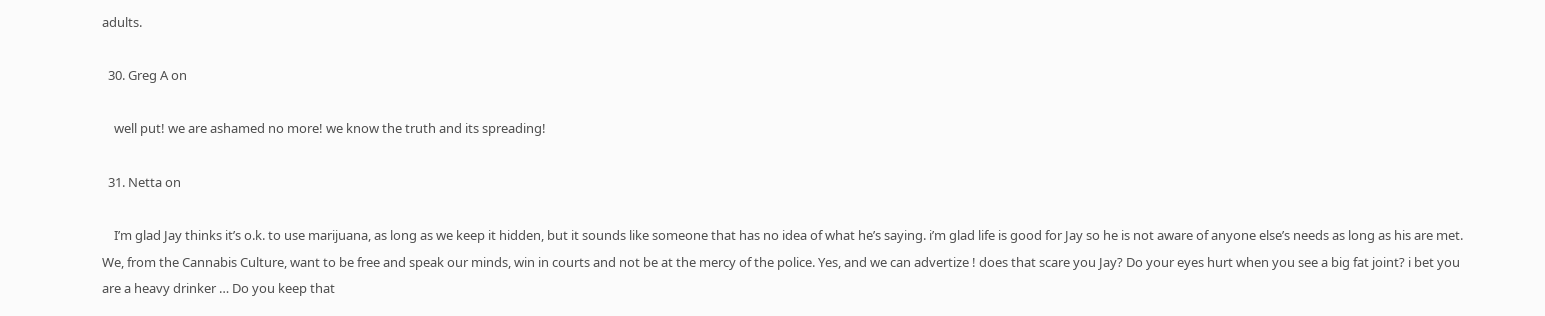adults.

  30. Greg A on

    well put! we are ashamed no more! we know the truth and its spreading!

  31. Netta on

    I’m glad Jay thinks it’s o.k. to use marijuana, as long as we keep it hidden, but it sounds like someone that has no idea of what he’s saying. i’m glad life is good for Jay so he is not aware of anyone else’s needs as long as his are met. We, from the Cannabis Culture, want to be free and speak our minds, win in courts and not be at the mercy of the police. Yes, and we can advertize ! does that scare you Jay? Do your eyes hurt when you see a big fat joint? i bet you are a heavy drinker … Do you keep that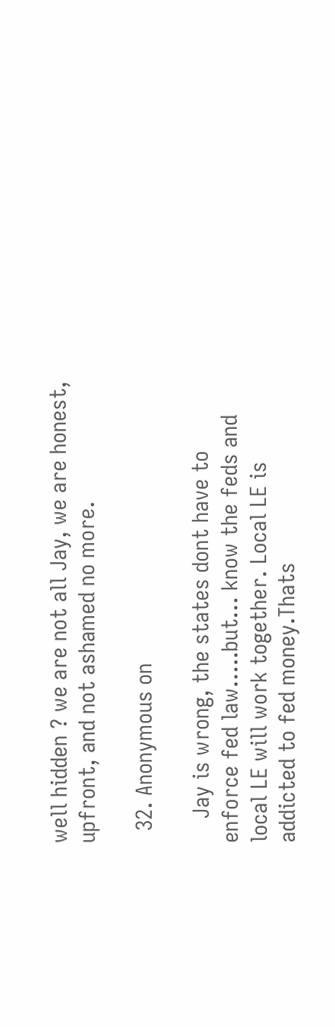well hidden ? we are not all Jay, we are honest, upfront, and not ashamed no more.

  32. Anonymous on

    Jay is wrong, the states dont have to enforce fed law…..but… know the feds and local LE will work together. Local LE is addicted to fed money.Thats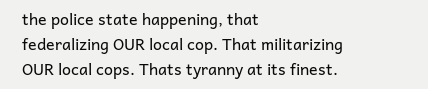the police state happening, that federalizing OUR local cop. That militarizing OUR local cops. Thats tyranny at its finest.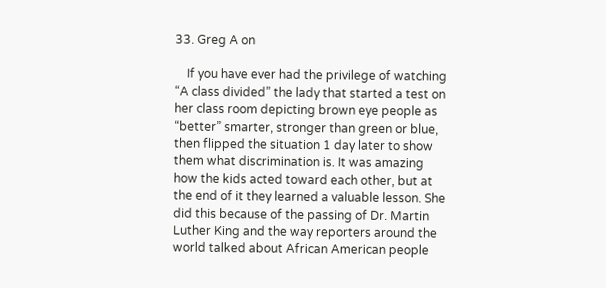33. Greg A on

    If you have ever had the privilege of watching “A class divided” the lady that started a test on her class room depicting brown eye people as “better” smarter, stronger than green or blue, then flipped the situation 1 day later to show them what discrimination is. It was amazing how the kids acted toward each other, but at the end of it they learned a valuable lesson. She did this because of the passing of Dr. Martin Luther King and the way reporters around the world talked about African American people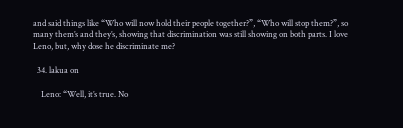and said things like “Who will now hold their people together?”, “Who will stop them?”, so many them’s and they’s, showing that discrimination was still showing on both parts. I love Leno, but, why dose he discriminate me?

  34. lakua on

    Leno: “Well, it’s true. No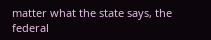matter what the state says, the federal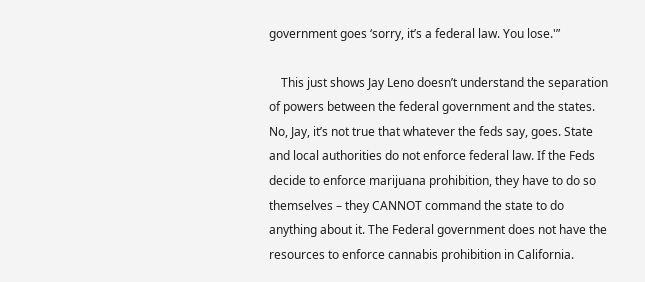government goes ‘sorry, it’s a federal law. You lose.'”

    This just shows Jay Leno doesn’t understand the separation of powers between the federal government and the states. No, Jay, it’s not true that whatever the feds say, goes. State and local authorities do not enforce federal law. If the Feds decide to enforce marijuana prohibition, they have to do so themselves – they CANNOT command the state to do anything about it. The Federal government does not have the resources to enforce cannabis prohibition in California.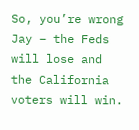So, you’re wrong Jay – the Feds will lose and the California voters will win.